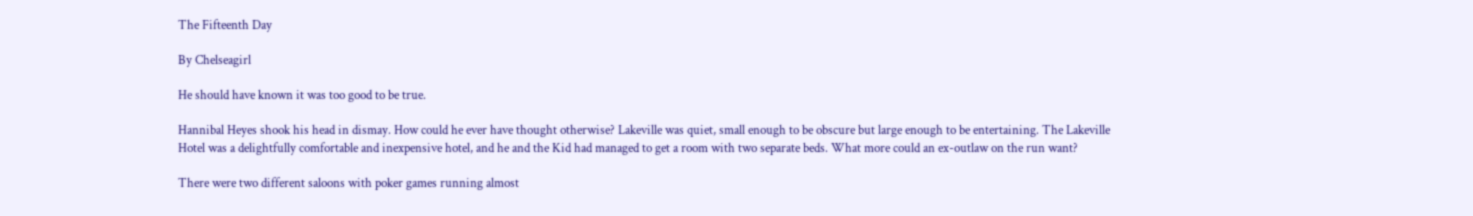The Fifteenth Day

By Chelseagirl

He should have known it was too good to be true.

Hannibal Heyes shook his head in dismay. How could he ever have thought otherwise? Lakeville was quiet, small enough to be obscure but large enough to be entertaining. The Lakeville Hotel was a delightfully comfortable and inexpensive hotel, and he and the Kid had managed to get a room with two separate beds. What more could an ex-outlaw on the run want?

There were two different saloons with poker games running almost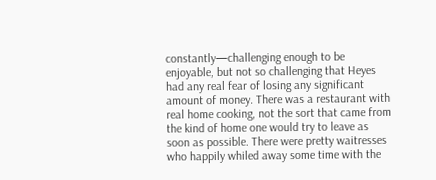constantly—challenging enough to be enjoyable, but not so challenging that Heyes had any real fear of losing any significant amount of money. There was a restaurant with real home cooking, not the sort that came from the kind of home one would try to leave as soon as possible. There were pretty waitresses who happily whiled away some time with the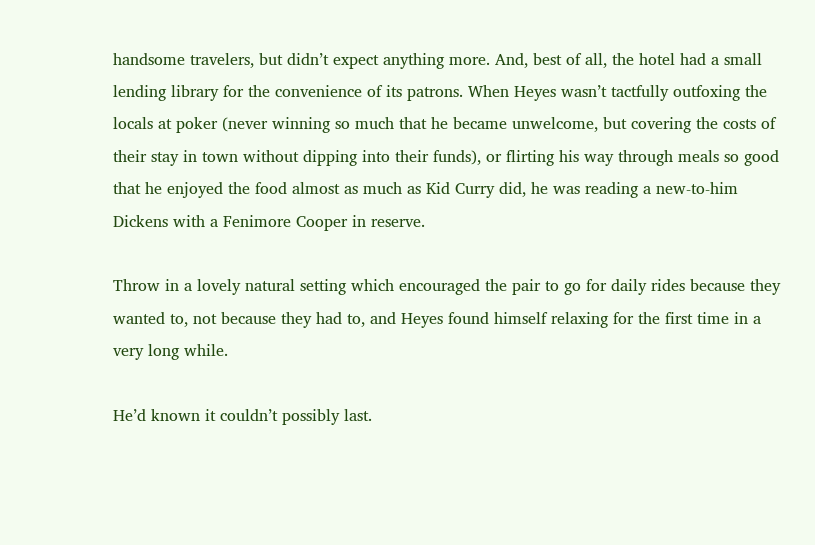handsome travelers, but didn’t expect anything more. And, best of all, the hotel had a small lending library for the convenience of its patrons. When Heyes wasn’t tactfully outfoxing the locals at poker (never winning so much that he became unwelcome, but covering the costs of their stay in town without dipping into their funds), or flirting his way through meals so good that he enjoyed the food almost as much as Kid Curry did, he was reading a new-to-him Dickens with a Fenimore Cooper in reserve.

Throw in a lovely natural setting which encouraged the pair to go for daily rides because they wanted to, not because they had to, and Heyes found himself relaxing for the first time in a very long while.

He’d known it couldn’t possibly last.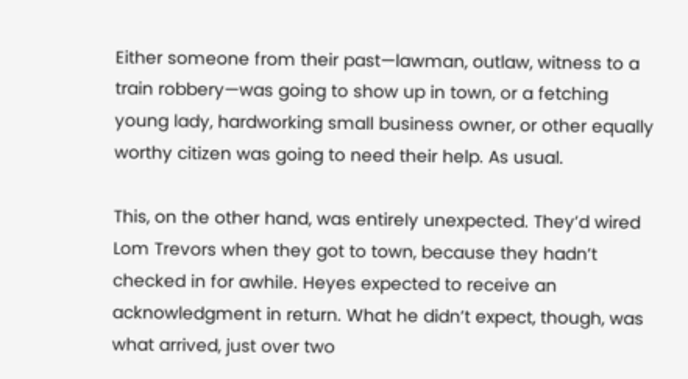Either someone from their past—lawman, outlaw, witness to a train robbery—was going to show up in town, or a fetching young lady, hardworking small business owner, or other equally worthy citizen was going to need their help. As usual.

This, on the other hand, was entirely unexpected. They’d wired Lom Trevors when they got to town, because they hadn’t checked in for awhile. Heyes expected to receive an acknowledgment in return. What he didn’t expect, though, was what arrived, just over two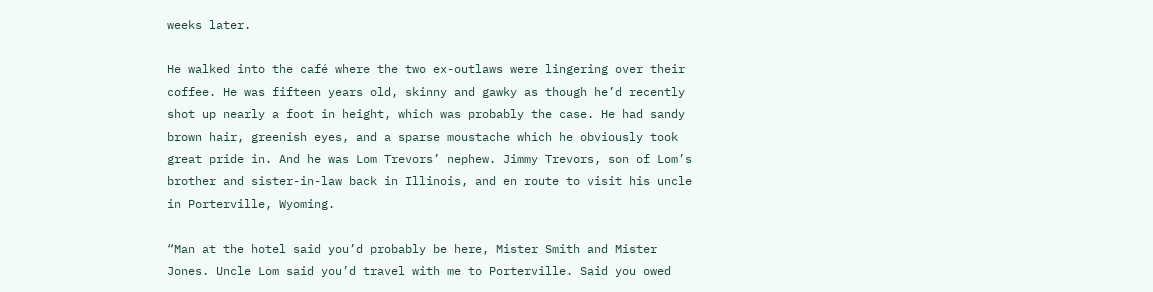weeks later.

He walked into the café where the two ex-outlaws were lingering over their coffee. He was fifteen years old, skinny and gawky as though he’d recently shot up nearly a foot in height, which was probably the case. He had sandy brown hair, greenish eyes, and a sparse moustache which he obviously took great pride in. And he was Lom Trevors’ nephew. Jimmy Trevors, son of Lom’s brother and sister-in-law back in Illinois, and en route to visit his uncle in Porterville, Wyoming.

“Man at the hotel said you’d probably be here, Mister Smith and Mister Jones. Uncle Lom said you’d travel with me to Porterville. Said you owed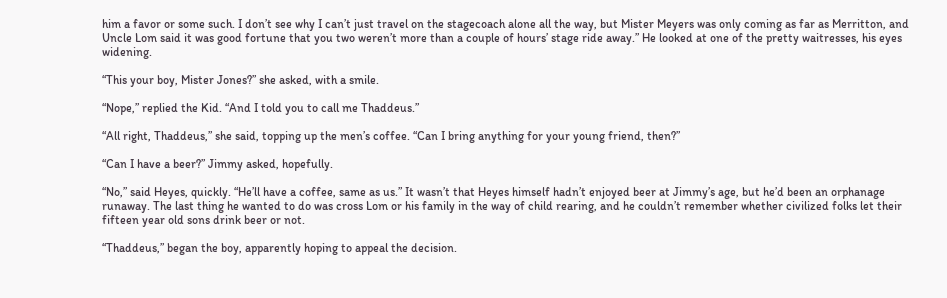him a favor or some such. I don’t see why I can’t just travel on the stagecoach alone all the way, but Mister Meyers was only coming as far as Merritton, and Uncle Lom said it was good fortune that you two weren’t more than a couple of hours’ stage ride away.” He looked at one of the pretty waitresses, his eyes widening.

“This your boy, Mister Jones?” she asked, with a smile.

“Nope,” replied the Kid. “And I told you to call me Thaddeus.”

“All right, Thaddeus,” she said, topping up the men’s coffee. “Can I bring anything for your young friend, then?”

“Can I have a beer?” Jimmy asked, hopefully.

“No,” said Heyes, quickly. “He’ll have a coffee, same as us.” It wasn’t that Heyes himself hadn’t enjoyed beer at Jimmy’s age, but he’d been an orphanage runaway. The last thing he wanted to do was cross Lom or his family in the way of child rearing, and he couldn’t remember whether civilized folks let their fifteen year old sons drink beer or not.

“Thaddeus,” began the boy, apparently hoping to appeal the decision.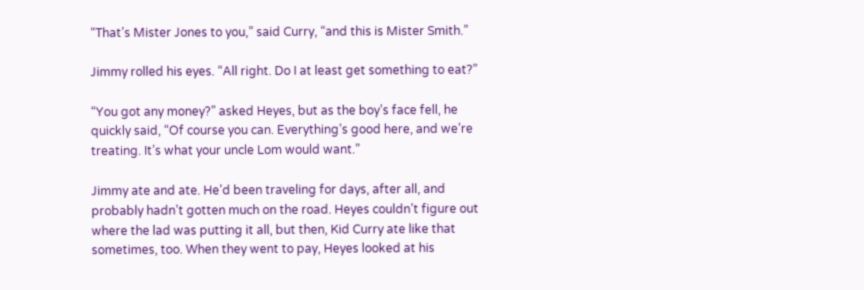“That’s Mister Jones to you,” said Curry, “and this is Mister Smith.”

Jimmy rolled his eyes. “All right. Do I at least get something to eat?”

“You got any money?” asked Heyes, but as the boy’s face fell, he quickly said, “Of course you can. Everything’s good here, and we’re treating. It’s what your uncle Lom would want.”

Jimmy ate and ate. He’d been traveling for days, after all, and probably hadn’t gotten much on the road. Heyes couldn’t figure out where the lad was putting it all, but then, Kid Curry ate like that sometimes, too. When they went to pay, Heyes looked at his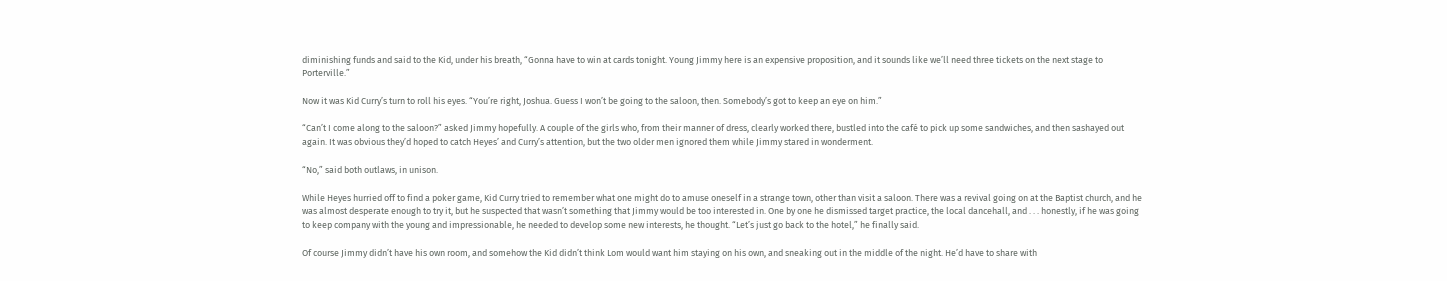diminishing funds and said to the Kid, under his breath, “Gonna have to win at cards tonight. Young Jimmy here is an expensive proposition, and it sounds like we’ll need three tickets on the next stage to Porterville.”

Now it was Kid Curry’s turn to roll his eyes. “You’re right, Joshua. Guess I won’t be going to the saloon, then. Somebody’s got to keep an eye on him.”

“Can’t I come along to the saloon?” asked Jimmy hopefully. A couple of the girls who, from their manner of dress, clearly worked there, bustled into the café to pick up some sandwiches, and then sashayed out again. It was obvious they’d hoped to catch Heyes’ and Curry’s attention, but the two older men ignored them while Jimmy stared in wonderment.

“No,” said both outlaws, in unison.

While Heyes hurried off to find a poker game, Kid Curry tried to remember what one might do to amuse oneself in a strange town, other than visit a saloon. There was a revival going on at the Baptist church, and he was almost desperate enough to try it, but he suspected that wasn’t something that Jimmy would be too interested in. One by one he dismissed target practice, the local dancehall, and . . . honestly, if he was going to keep company with the young and impressionable, he needed to develop some new interests, he thought. “Let’s just go back to the hotel,” he finally said.

Of course Jimmy didn’t have his own room, and somehow the Kid didn’t think Lom would want him staying on his own, and sneaking out in the middle of the night. He’d have to share with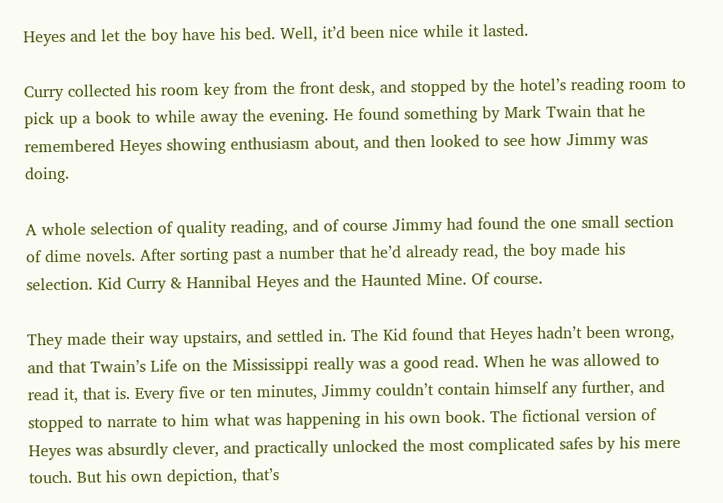Heyes and let the boy have his bed. Well, it’d been nice while it lasted.

Curry collected his room key from the front desk, and stopped by the hotel’s reading room to pick up a book to while away the evening. He found something by Mark Twain that he remembered Heyes showing enthusiasm about, and then looked to see how Jimmy was doing.

A whole selection of quality reading, and of course Jimmy had found the one small section of dime novels. After sorting past a number that he’d already read, the boy made his selection. Kid Curry & Hannibal Heyes and the Haunted Mine. Of course.

They made their way upstairs, and settled in. The Kid found that Heyes hadn’t been wrong, and that Twain’s Life on the Mississippi really was a good read. When he was allowed to read it, that is. Every five or ten minutes, Jimmy couldn’t contain himself any further, and stopped to narrate to him what was happening in his own book. The fictional version of Heyes was absurdly clever, and practically unlocked the most complicated safes by his mere touch. But his own depiction, that’s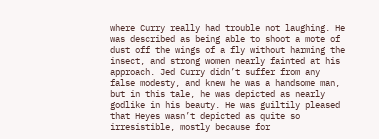where Curry really had trouble not laughing. He was described as being able to shoot a mote of dust off the wings of a fly without harming the insect, and strong women nearly fainted at his approach. Jed Curry didn’t suffer from any false modesty, and knew he was a handsome man, but in this tale, he was depicted as nearly godlike in his beauty. He was guiltily pleased that Heyes wasn’t depicted as quite so irresistible, mostly because for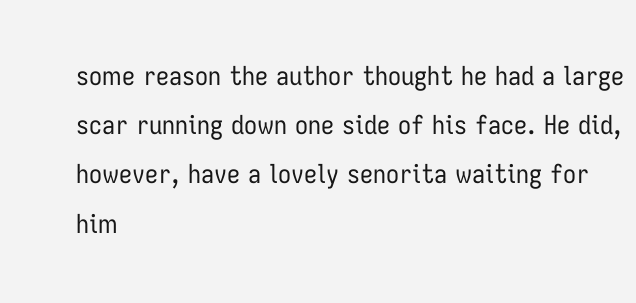some reason the author thought he had a large scar running down one side of his face. He did, however, have a lovely senorita waiting for him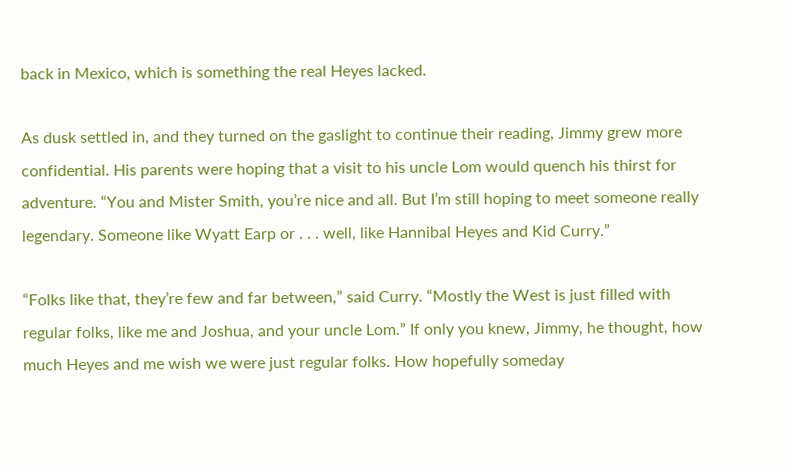back in Mexico, which is something the real Heyes lacked.

As dusk settled in, and they turned on the gaslight to continue their reading, Jimmy grew more confidential. His parents were hoping that a visit to his uncle Lom would quench his thirst for adventure. “You and Mister Smith, you’re nice and all. But I’m still hoping to meet someone really legendary. Someone like Wyatt Earp or . . . well, like Hannibal Heyes and Kid Curry.”

“Folks like that, they’re few and far between,” said Curry. “Mostly the West is just filled with regular folks, like me and Joshua, and your uncle Lom.” If only you knew, Jimmy, he thought, how much Heyes and me wish we were just regular folks. How hopefully someday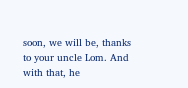soon, we will be, thanks to your uncle Lom. And with that, he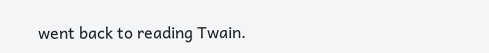went back to reading Twain.